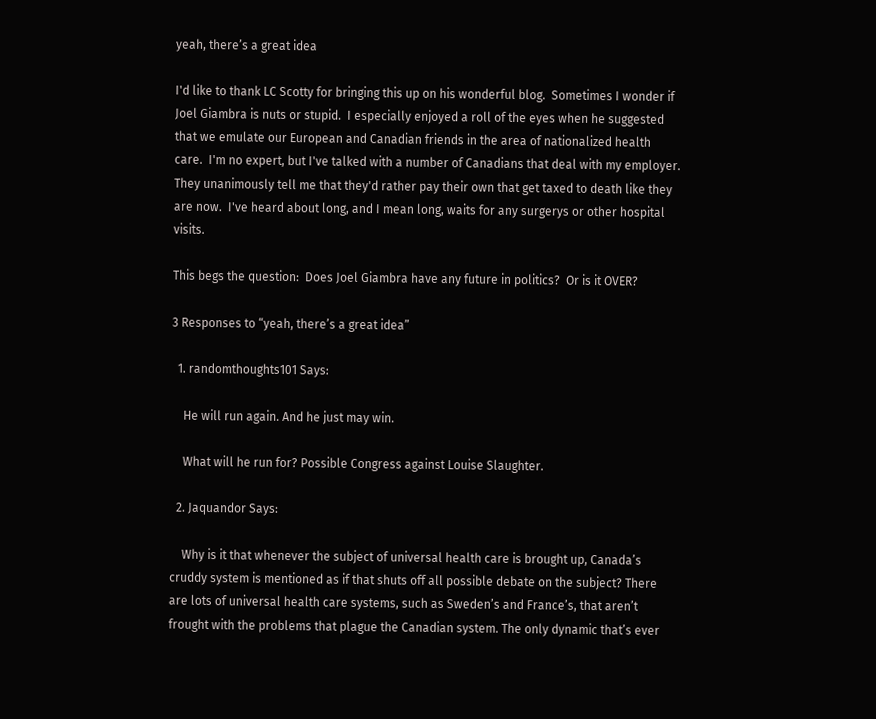yeah, there’s a great idea

I'd like to thank LC Scotty for bringing this up on his wonderful blog.  Sometimes I wonder if Joel Giambra is nuts or stupid.  I especially enjoyed a roll of the eyes when he suggested that we emulate our European and Canadian friends in the area of nationalized health care.  I'm no expert, but I've talked with a number of Canadians that deal with my employer.  They unanimously tell me that they'd rather pay their own that get taxed to death like they are now.  I've heard about long, and I mean long, waits for any surgerys or other hospital visits.

This begs the question:  Does Joel Giambra have any future in politics?  Or is it OVER?

3 Responses to “yeah, there’s a great idea”

  1. randomthoughts101 Says:

    He will run again. And he just may win.

    What will he run for? Possible Congress against Louise Slaughter.

  2. Jaquandor Says:

    Why is it that whenever the subject of universal health care is brought up, Canada’s cruddy system is mentioned as if that shuts off all possible debate on the subject? There are lots of universal health care systems, such as Sweden’s and France’s, that aren’t frought with the problems that plague the Canadian system. The only dynamic that’s ever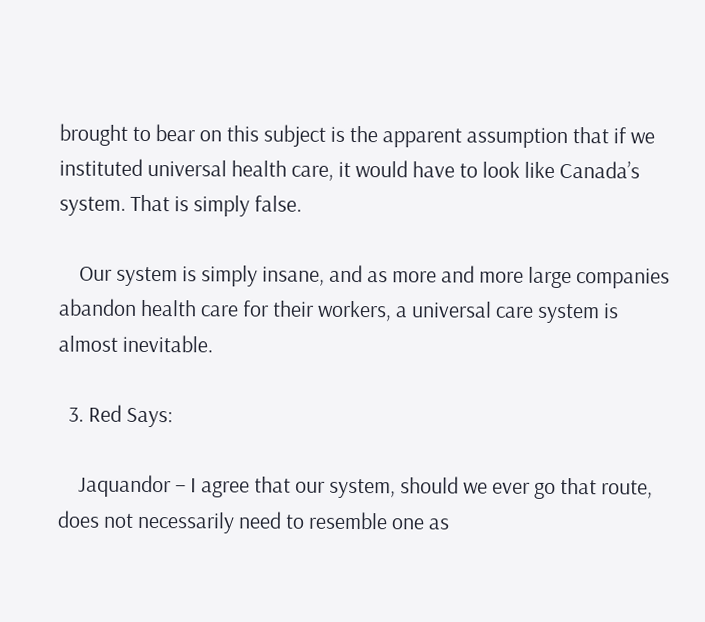brought to bear on this subject is the apparent assumption that if we instituted universal health care, it would have to look like Canada’s system. That is simply false.

    Our system is simply insane, and as more and more large companies abandon health care for their workers, a universal care system is almost inevitable.

  3. Red Says:

    Jaquandor – I agree that our system, should we ever go that route, does not necessarily need to resemble one as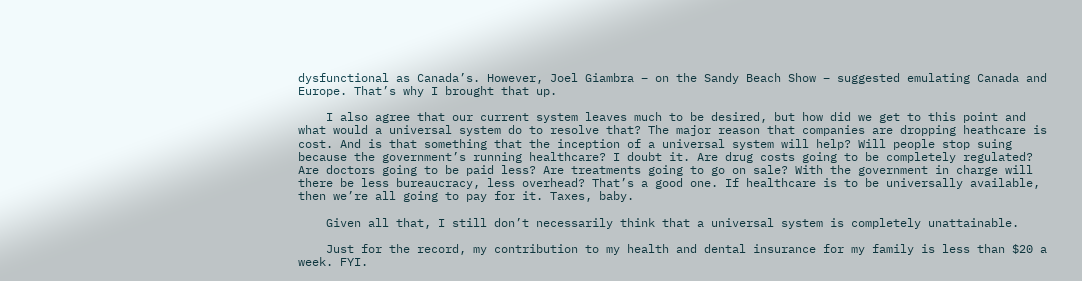dysfunctional as Canada’s. However, Joel Giambra – on the Sandy Beach Show – suggested emulating Canada and Europe. That’s why I brought that up.

    I also agree that our current system leaves much to be desired, but how did we get to this point and what would a universal system do to resolve that? The major reason that companies are dropping heathcare is cost. And is that something that the inception of a universal system will help? Will people stop suing because the government’s running healthcare? I doubt it. Are drug costs going to be completely regulated? Are doctors going to be paid less? Are treatments going to go on sale? With the government in charge will there be less bureaucracy, less overhead? That’s a good one. If healthcare is to be universally available, then we’re all going to pay for it. Taxes, baby.

    Given all that, I still don’t necessarily think that a universal system is completely unattainable.

    Just for the record, my contribution to my health and dental insurance for my family is less than $20 a week. FYI.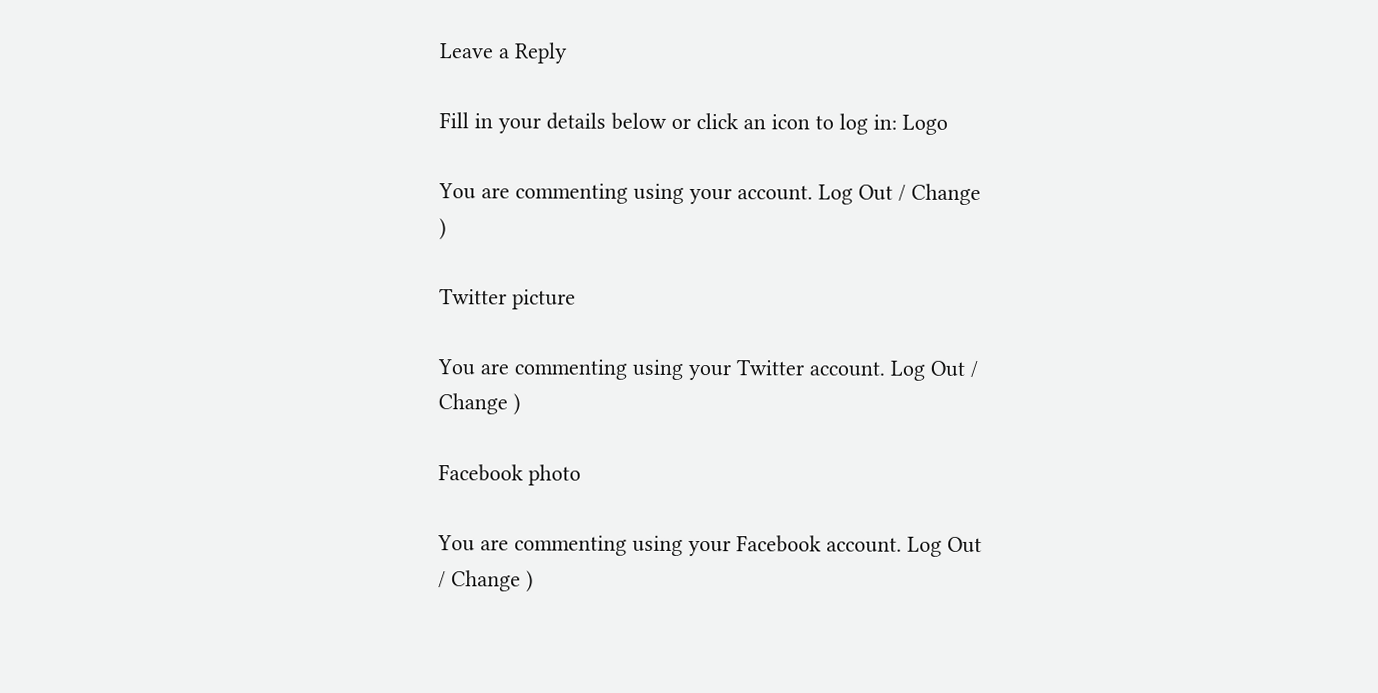Leave a Reply

Fill in your details below or click an icon to log in: Logo

You are commenting using your account. Log Out / Change )

Twitter picture

You are commenting using your Twitter account. Log Out / Change )

Facebook photo

You are commenting using your Facebook account. Log Out / Change )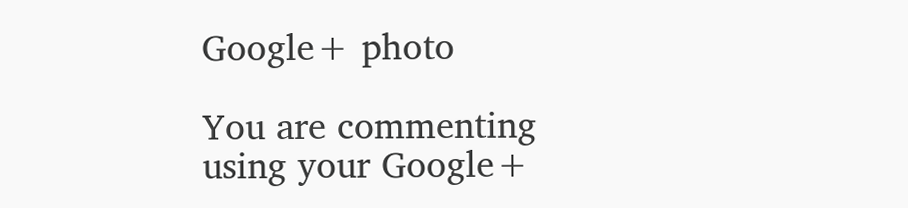Google+ photo

You are commenting using your Google+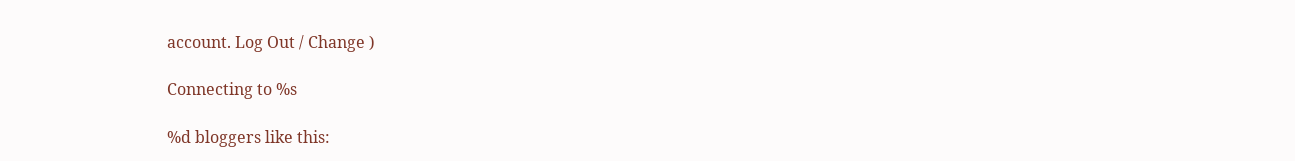account. Log Out / Change )

Connecting to %s

%d bloggers like this: